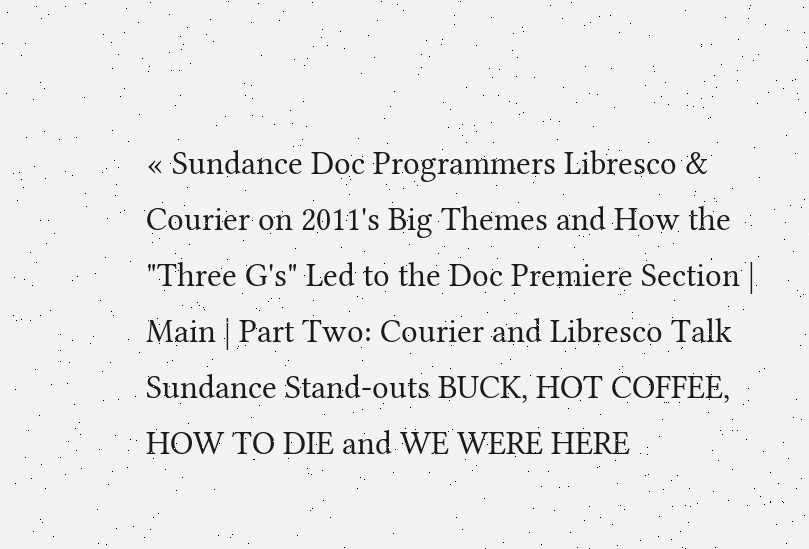« Sundance Doc Programmers Libresco & Courier on 2011's Big Themes and How the "Three G's" Led to the Doc Premiere Section | Main | Part Two: Courier and Libresco Talk Sundance Stand-outs BUCK, HOT COFFEE, HOW TO DIE and WE WERE HERE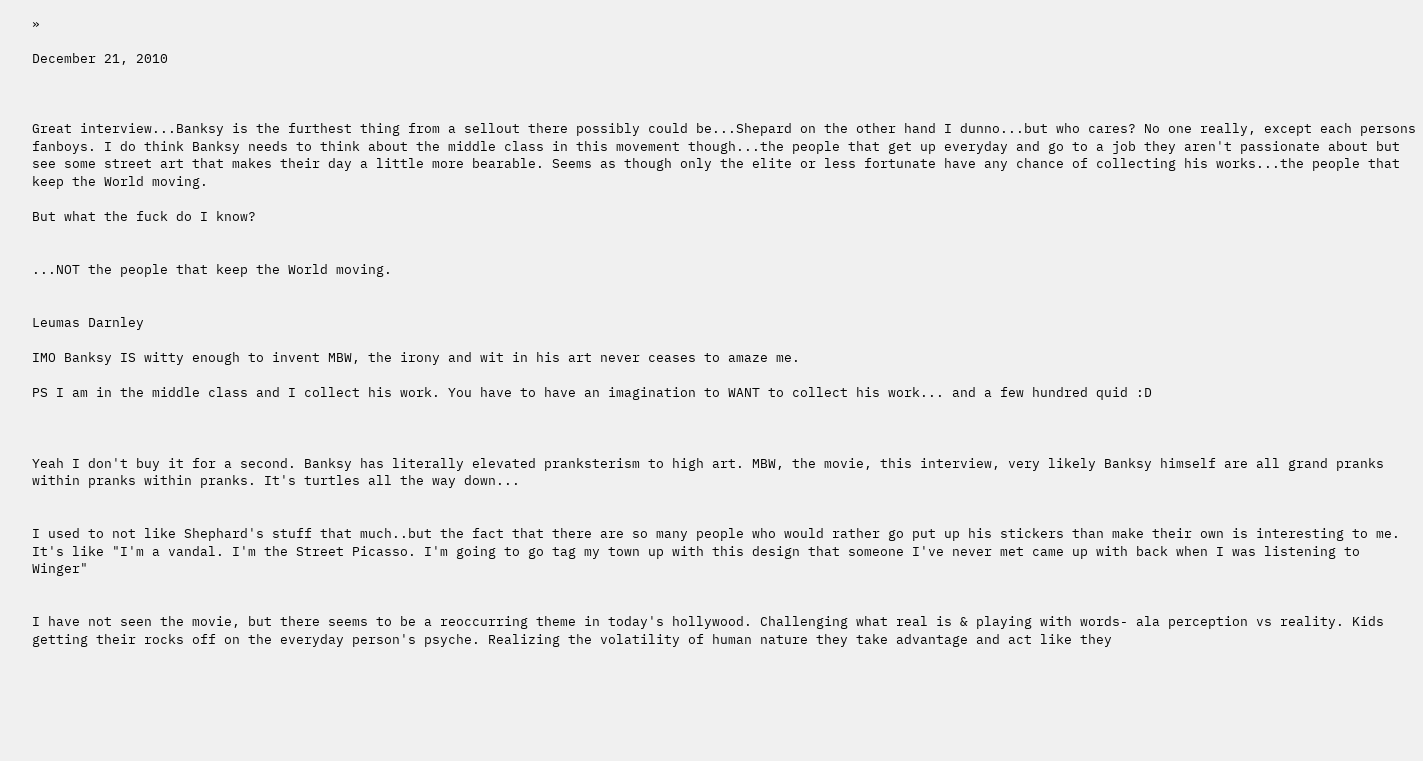»

December 21, 2010



Great interview...Banksy is the furthest thing from a sellout there possibly could be...Shepard on the other hand I dunno...but who cares? No one really, except each persons fanboys. I do think Banksy needs to think about the middle class in this movement though...the people that get up everyday and go to a job they aren't passionate about but see some street art that makes their day a little more bearable. Seems as though only the elite or less fortunate have any chance of collecting his works...the people that keep the World moving.

But what the fuck do I know?


...NOT the people that keep the World moving.


Leumas Darnley

IMO Banksy IS witty enough to invent MBW, the irony and wit in his art never ceases to amaze me.

PS I am in the middle class and I collect his work. You have to have an imagination to WANT to collect his work... and a few hundred quid :D



Yeah I don't buy it for a second. Banksy has literally elevated pranksterism to high art. MBW, the movie, this interview, very likely Banksy himself are all grand pranks within pranks within pranks. It's turtles all the way down...


I used to not like Shephard's stuff that much..but the fact that there are so many people who would rather go put up his stickers than make their own is interesting to me. It's like "I'm a vandal. I'm the Street Picasso. I'm going to go tag my town up with this design that someone I've never met came up with back when I was listening to Winger"


I have not seen the movie, but there seems to be a reoccurring theme in today's hollywood. Challenging what real is & playing with words- ala perception vs reality. Kids getting their rocks off on the everyday person's psyche. Realizing the volatility of human nature they take advantage and act like they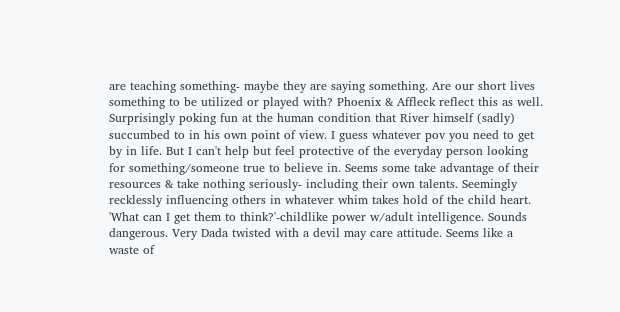are teaching something- maybe they are saying something. Are our short lives something to be utilized or played with? Phoenix & Affleck reflect this as well. Surprisingly poking fun at the human condition that River himself (sadly) succumbed to in his own point of view. I guess whatever pov you need to get by in life. But I can't help but feel protective of the everyday person looking for something/someone true to believe in. Seems some take advantage of their resources & take nothing seriously- including their own talents. Seemingly recklessly influencing others in whatever whim takes hold of the child heart. 'What can I get them to think?'-childlike power w/adult intelligence. Sounds dangerous. Very Dada twisted with a devil may care attitude. Seems like a waste of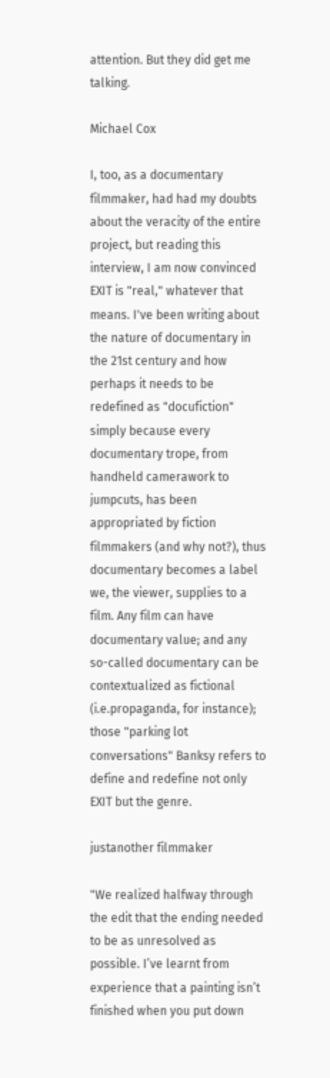attention. But they did get me talking.

Michael Cox

I, too, as a documentary filmmaker, had had my doubts about the veracity of the entire project, but reading this interview, I am now convinced EXIT is "real," whatever that means. I've been writing about the nature of documentary in the 21st century and how perhaps it needs to be redefined as "docufiction" simply because every documentary trope, from handheld camerawork to jumpcuts, has been appropriated by fiction filmmakers (and why not?), thus documentary becomes a label we, the viewer, supplies to a film. Any film can have documentary value; and any so-called documentary can be contextualized as fictional (i.e.propaganda, for instance); those "parking lot conversations" Banksy refers to define and redefine not only EXIT but the genre.

justanother filmmaker

"We realized halfway through the edit that the ending needed to be as unresolved as possible. I’ve learnt from experience that a painting isn’t finished when you put down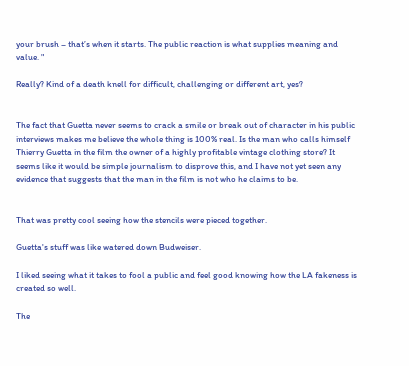your brush – that’s when it starts. The public reaction is what supplies meaning and value. "

Really? Kind of a death knell for difficult, challenging or different art, yes?


The fact that Guetta never seems to crack a smile or break out of character in his public interviews makes me believe the whole thing is 100% real. Is the man who calls himself Thierry Guetta in the film the owner of a highly profitable vintage clothing store? It seems like it would be simple journalism to disprove this, and I have not yet seen any evidence that suggests that the man in the film is not who he claims to be.


That was pretty cool seeing how the stencils were pieced together.

Guetta's stuff was like watered down Budweiser.

I liked seeing what it takes to fool a public and feel good knowing how the LA fakeness is created so well.

The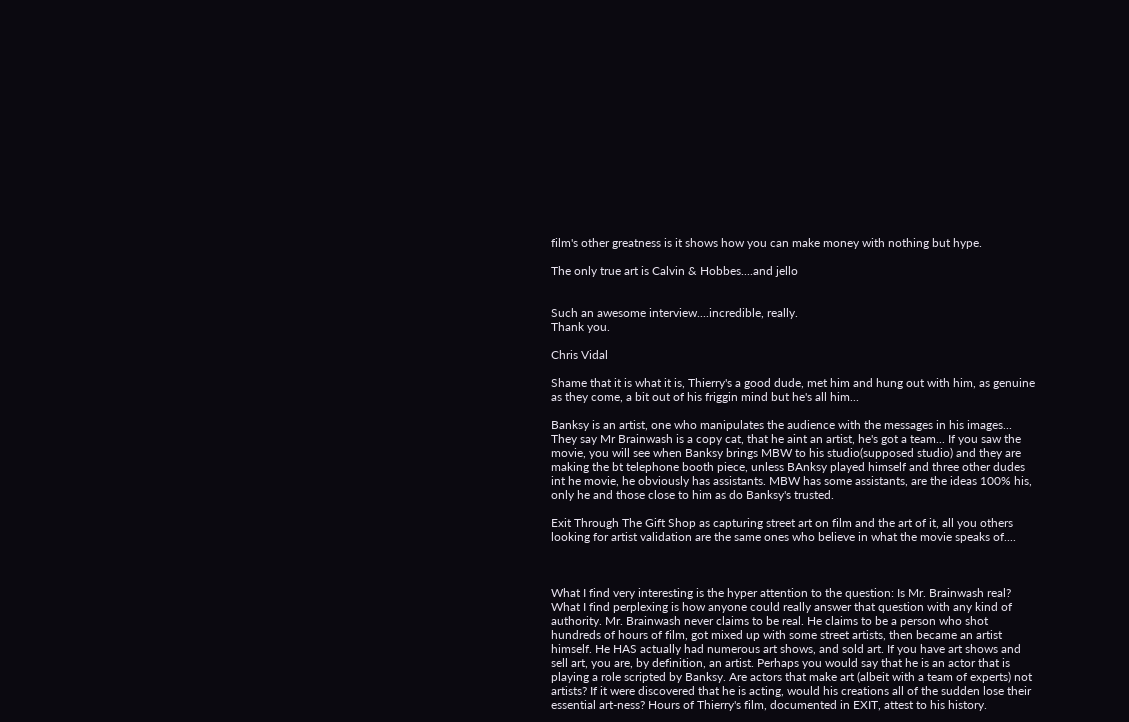film's other greatness is it shows how you can make money with nothing but hype.

The only true art is Calvin & Hobbes....and jello


Such an awesome interview....incredible, really.
Thank you.

Chris Vidal

Shame that it is what it is, Thierry's a good dude, met him and hung out with him, as genuine as they come, a bit out of his friggin mind but he's all him...

Banksy is an artist, one who manipulates the audience with the messages in his images... They say Mr Brainwash is a copy cat, that he aint an artist, he's got a team... If you saw the movie, you will see when Banksy brings MBW to his studio(supposed studio) and they are making the bt telephone booth piece, unless BAnksy played himself and three other dudes int he movie, he obviously has assistants. MBW has some assistants, are the ideas 100% his, only he and those close to him as do Banksy's trusted.

Exit Through The Gift Shop as capturing street art on film and the art of it, all you others looking for artist validation are the same ones who believe in what the movie speaks of....



What I find very interesting is the hyper attention to the question: Is Mr. Brainwash real? What I find perplexing is how anyone could really answer that question with any kind of authority. Mr. Brainwash never claims to be real. He claims to be a person who shot hundreds of hours of film, got mixed up with some street artists, then became an artist himself. He HAS actually had numerous art shows, and sold art. If you have art shows and sell art, you are, by definition, an artist. Perhaps you would say that he is an actor that is playing a role scripted by Banksy. Are actors that make art (albeit with a team of experts) not artists? If it were discovered that he is acting, would his creations all of the sudden lose their essential art-ness? Hours of Thierry's film, documented in EXIT, attest to his history.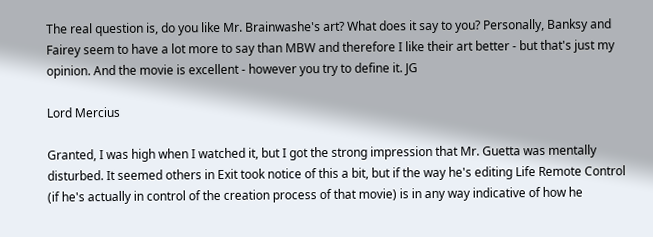The real question is, do you like Mr. Brainwashe's art? What does it say to you? Personally, Banksy and Fairey seem to have a lot more to say than MBW and therefore I like their art better - but that's just my opinion. And the movie is excellent - however you try to define it. JG

Lord Mercius

Granted, I was high when I watched it, but I got the strong impression that Mr. Guetta was mentally disturbed. It seemed others in Exit took notice of this a bit, but if the way he's editing Life Remote Control (if he's actually in control of the creation process of that movie) is in any way indicative of how he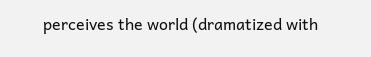perceives the world (dramatized with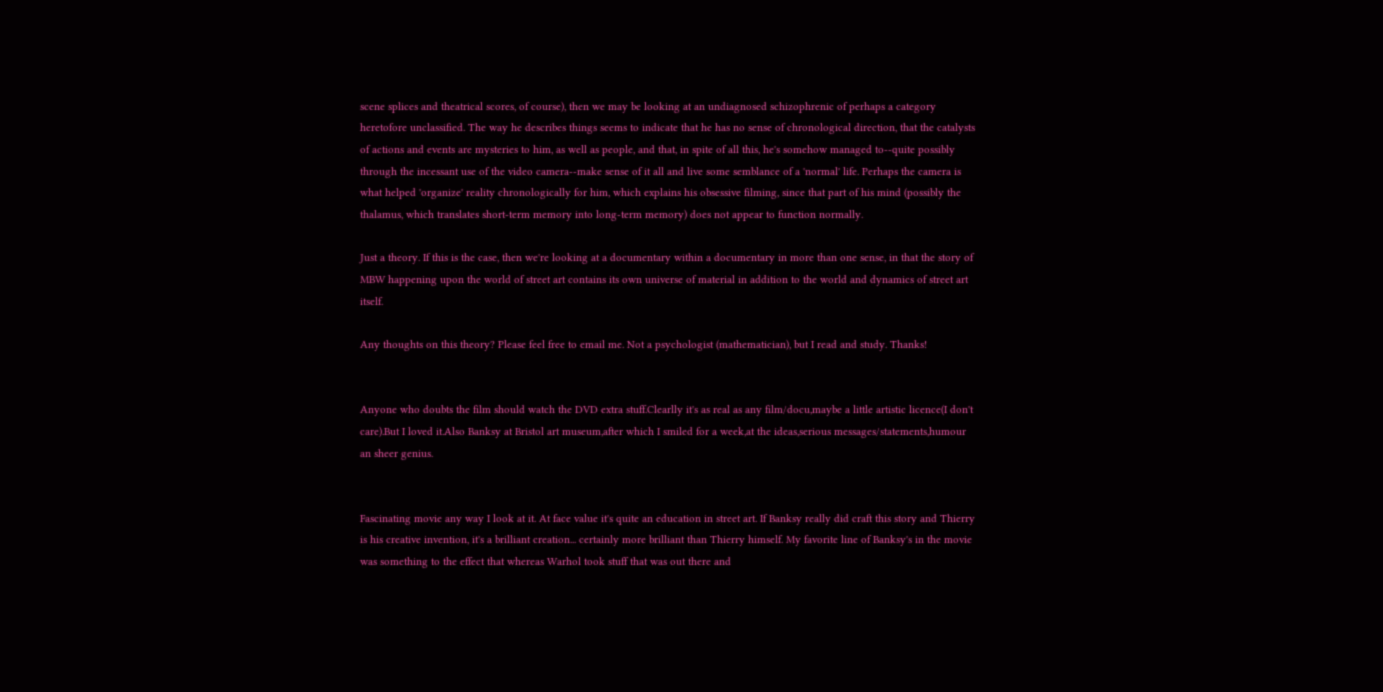scene splices and theatrical scores, of course), then we may be looking at an undiagnosed schizophrenic of perhaps a category heretofore unclassified. The way he describes things seems to indicate that he has no sense of chronological direction, that the catalysts of actions and events are mysteries to him, as well as people, and that, in spite of all this, he's somehow managed to--quite possibly through the incessant use of the video camera--make sense of it all and live some semblance of a 'normal' life. Perhaps the camera is what helped 'organize' reality chronologically for him, which explains his obsessive filming, since that part of his mind (possibly the thalamus, which translates short-term memory into long-term memory) does not appear to function normally.

Just a theory. If this is the case, then we're looking at a documentary within a documentary in more than one sense, in that the story of MBW happening upon the world of street art contains its own universe of material in addition to the world and dynamics of street art itself.

Any thoughts on this theory? Please feel free to email me. Not a psychologist (mathematician), but I read and study. Thanks!


Anyone who doubts the film should watch the DVD extra stuff.Clearlly it's as real as any film/docu,maybe a little artistic licence(I don't care).But I loved it.Also Banksy at Bristol art museum,after which I smiled for a week,at the ideas,serious messages/statements,humour an sheer genius.


Fascinating movie any way I look at it. At face value it's quite an education in street art. If Banksy really did craft this story and Thierry is his creative invention, it's a brilliant creation... certainly more brilliant than Thierry himself. My favorite line of Banksy's in the movie was something to the effect that whereas Warhol took stuff that was out there and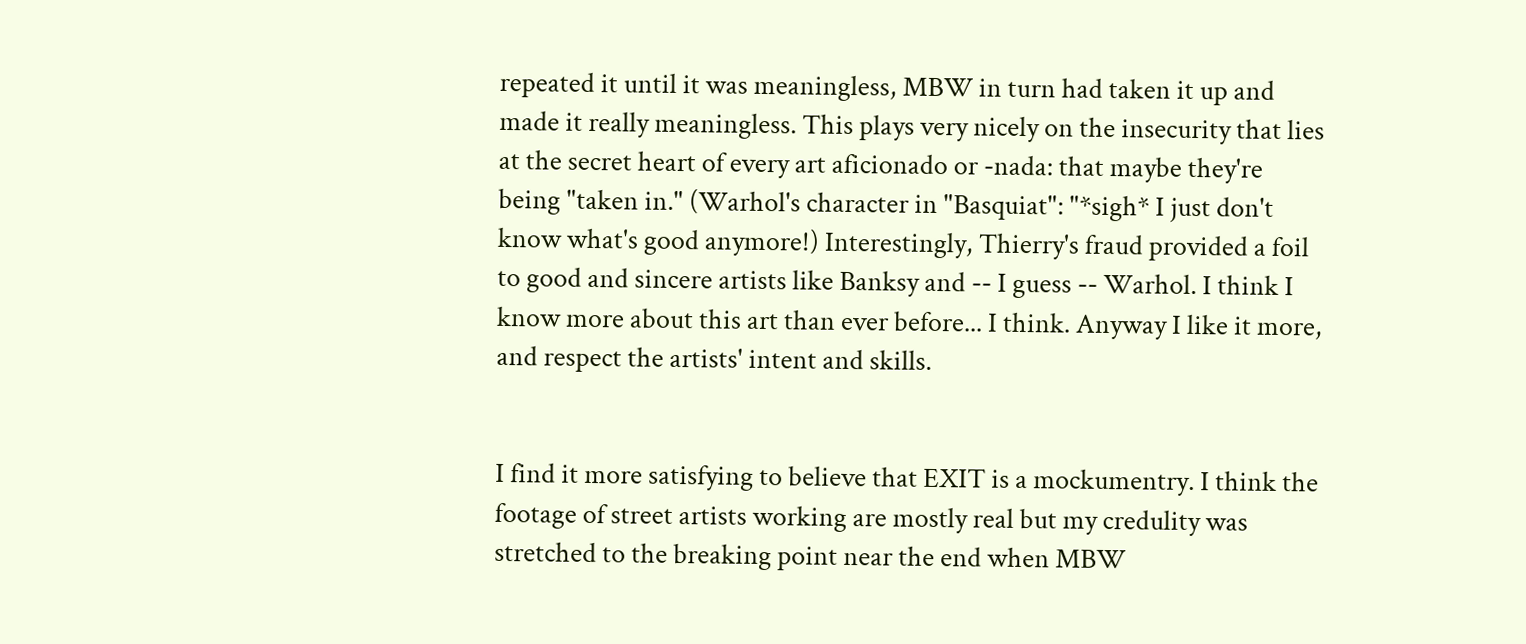repeated it until it was meaningless, MBW in turn had taken it up and made it really meaningless. This plays very nicely on the insecurity that lies at the secret heart of every art aficionado or -nada: that maybe they're being "taken in." (Warhol's character in "Basquiat": "*sigh* I just don't know what's good anymore!) Interestingly, Thierry's fraud provided a foil to good and sincere artists like Banksy and -- I guess -- Warhol. I think I know more about this art than ever before... I think. Anyway I like it more, and respect the artists' intent and skills.


I find it more satisfying to believe that EXIT is a mockumentry. I think the footage of street artists working are mostly real but my credulity was stretched to the breaking point near the end when MBW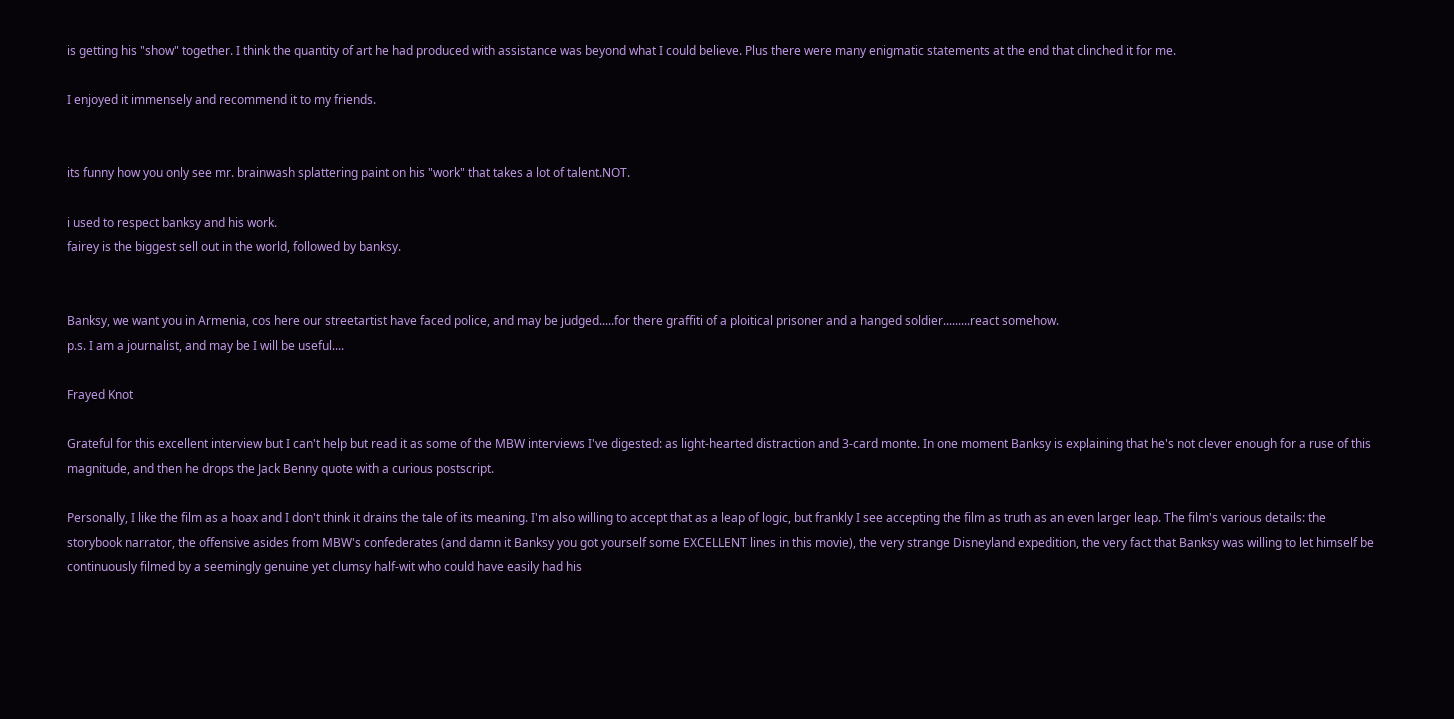is getting his "show" together. I think the quantity of art he had produced with assistance was beyond what I could believe. Plus there were many enigmatic statements at the end that clinched it for me.

I enjoyed it immensely and recommend it to my friends.


its funny how you only see mr. brainwash splattering paint on his "work" that takes a lot of talent.NOT.

i used to respect banksy and his work.
fairey is the biggest sell out in the world, followed by banksy.


Banksy, we want you in Armenia, cos here our streetartist have faced police, and may be judged.....for there graffiti of a ploitical prisoner and a hanged soldier.........react somehow.
p.s. I am a journalist, and may be I will be useful....

Frayed Knot

Grateful for this excellent interview but I can't help but read it as some of the MBW interviews I've digested: as light-hearted distraction and 3-card monte. In one moment Banksy is explaining that he's not clever enough for a ruse of this magnitude, and then he drops the Jack Benny quote with a curious postscript.

Personally, I like the film as a hoax and I don't think it drains the tale of its meaning. I'm also willing to accept that as a leap of logic, but frankly I see accepting the film as truth as an even larger leap. The film's various details: the storybook narrator, the offensive asides from MBW's confederates (and damn it Banksy you got yourself some EXCELLENT lines in this movie), the very strange Disneyland expedition, the very fact that Banksy was willing to let himself be continuously filmed by a seemingly genuine yet clumsy half-wit who could have easily had his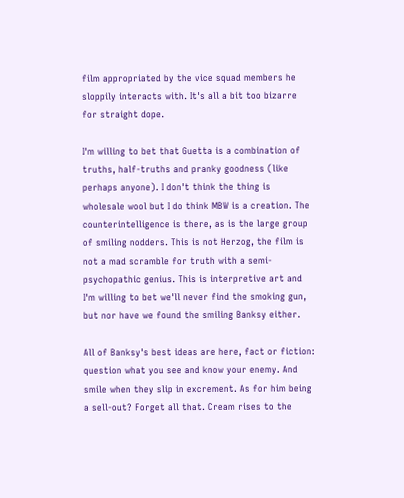film appropriated by the vice squad members he sloppily interacts with. It's all a bit too bizarre for straight dope.

I'm willing to bet that Guetta is a combination of truths, half-truths and pranky goodness (like perhaps anyone). I don't think the thing is wholesale wool but I do think MBW is a creation. The counterintelligence is there, as is the large group of smiling nodders. This is not Herzog, the film is not a mad scramble for truth with a semi-psychopathic genius. This is interpretive art and I'm willing to bet we'll never find the smoking gun, but nor have we found the smiling Banksy either.

All of Banksy's best ideas are here, fact or fiction: question what you see and know your enemy. And smile when they slip in excrement. As for him being a sell-out? Forget all that. Cream rises to the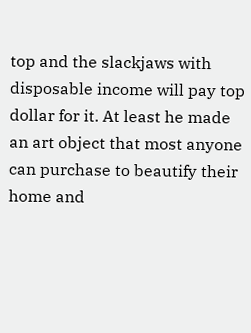top and the slackjaws with disposable income will pay top dollar for it. At least he made an art object that most anyone can purchase to beautify their home and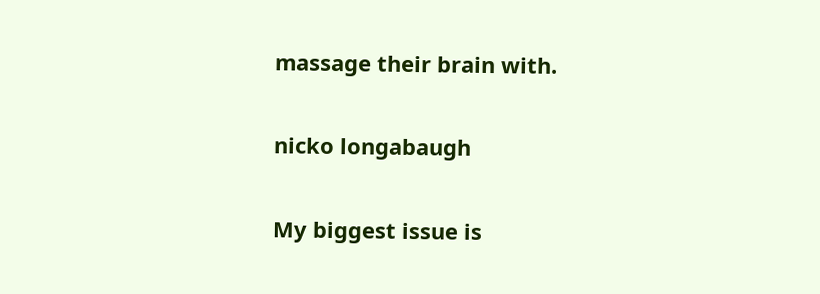massage their brain with.

nicko longabaugh

My biggest issue is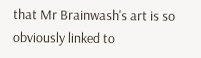that Mr Brainwash's art is so obviously linked to